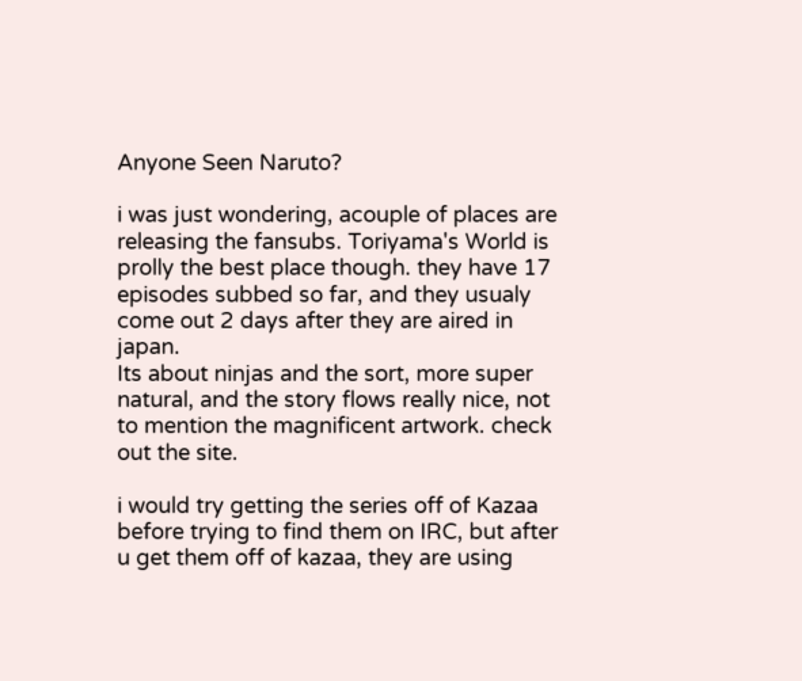Anyone Seen Naruto?

i was just wondering, acouple of places are releasing the fansubs. Toriyama's World is prolly the best place though. they have 17 episodes subbed so far, and they usualy come out 2 days after they are aired in japan.
Its about ninjas and the sort, more super natural, and the story flows really nice, not to mention the magnificent artwork. check out the site.

i would try getting the series off of Kazaa before trying to find them on IRC, but after u get them off of kazaa, they are using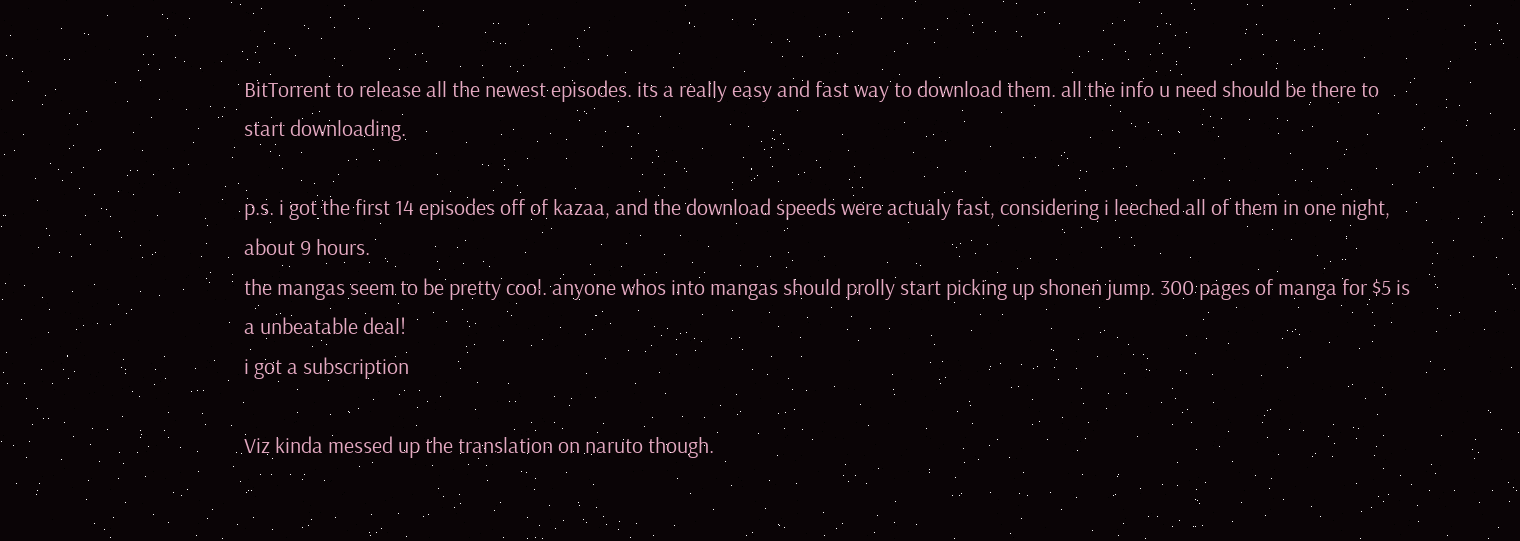BitTorrent to release all the newest episodes. its a really easy and fast way to download them. all the info u need should be there to start downloading.

p.s. i got the first 14 episodes off of kazaa, and the download speeds were actualy fast, considering i leeched all of them in one night, about 9 hours.
the mangas seem to be pretty cool. anyone whos into mangas should prolly start picking up shonen jump. 300 pages of manga for $5 is a unbeatable deal!
i got a subscription

Viz kinda messed up the translation on naruto though.